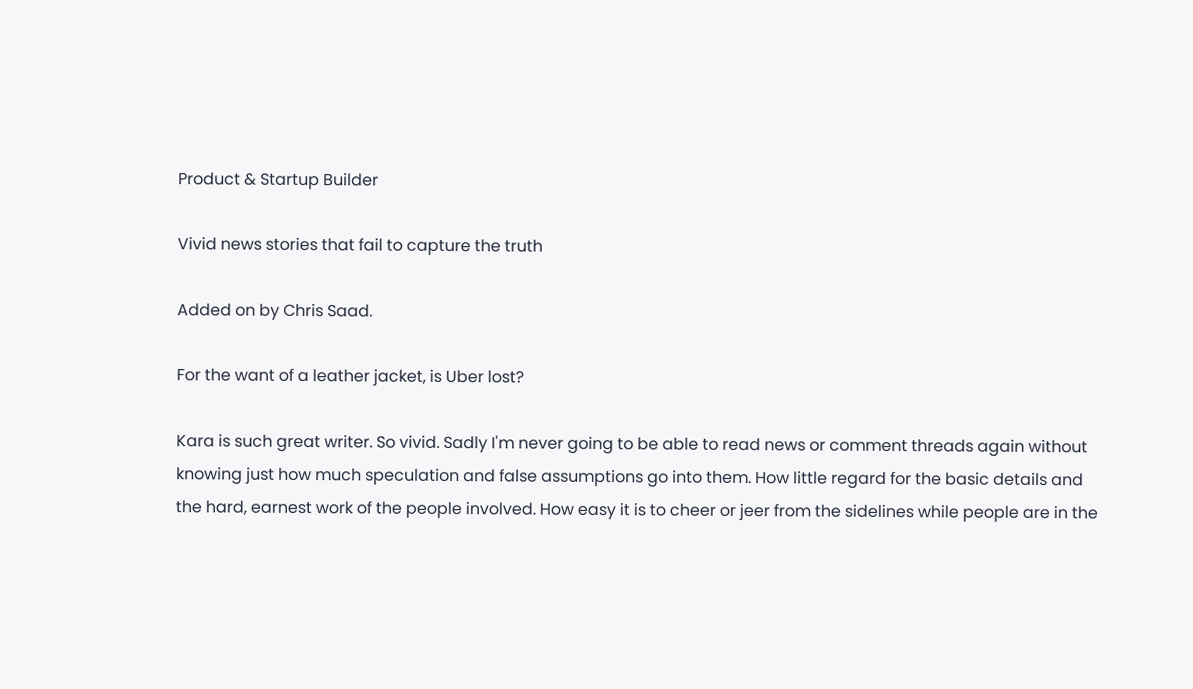Product & Startup Builder

Vivid news stories that fail to capture the truth

Added on by Chris Saad.

For the want of a leather jacket, is Uber lost?

Kara is such great writer. So vivid. Sadly I'm never going to be able to read news or comment threads again without knowing just how much speculation and false assumptions go into them. How little regard for the basic details and the hard, earnest work of the people involved. How easy it is to cheer or jeer from the sidelines while people are in the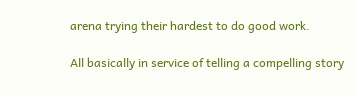arena trying their hardest to do good work.

All basically in service of telling a compelling story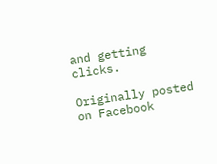and getting clicks.

Originally posted on Facebook